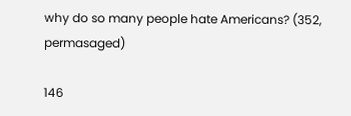why do so many people hate Americans? (352, permasaged)

146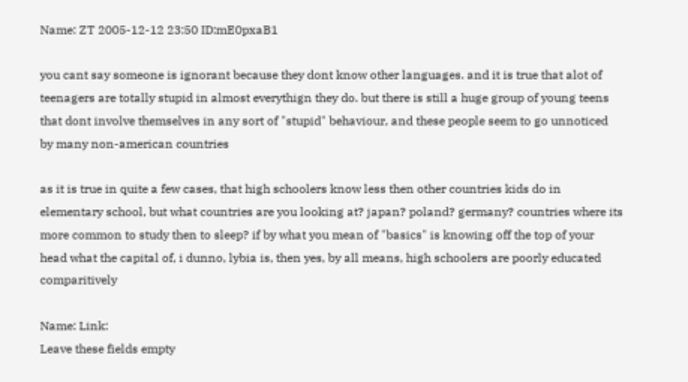Name: ZT 2005-12-12 23:50 ID:mE0pxaB1

you cant say someone is ignorant because they dont know other languages. and it is true that alot of teenagers are totally stupid in almost everythign they do. but there is still a huge group of young teens that dont involve themselves in any sort of "stupid" behaviour, and these people seem to go unnoticed by many non-american countries

as it is true in quite a few cases, that high schoolers know less then other countries kids do in elementary school, but what countries are you looking at? japan? poland? germany? countries where its more common to study then to sleep? if by what you mean of "basics" is knowing off the top of your head what the capital of, i dunno, lybia is, then yes, by all means, high schoolers are poorly educated comparitively

Name: Link:
Leave these fields empty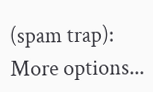(spam trap):
More options...